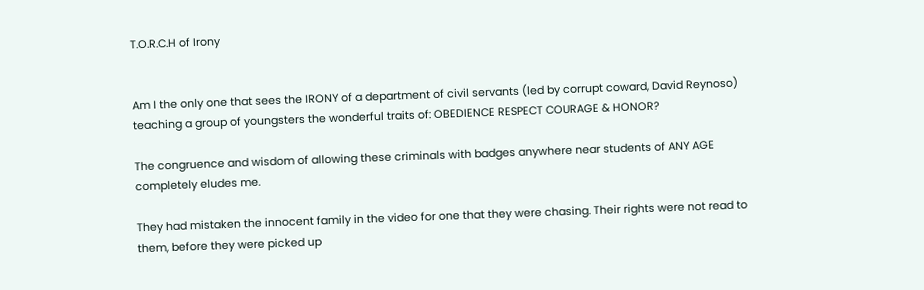T.O.R.C.H of Irony


Am I the only one that sees the IRONY of a department of civil servants (led by corrupt coward, David Reynoso) teaching a group of youngsters the wonderful traits of: OBEDIENCE RESPECT COURAGE & HONOR?

The congruence and wisdom of allowing these criminals with badges anywhere near students of ANY AGE completely eludes me.

They had mistaken the innocent family in the video for one that they were chasing. Their rights were not read to them, before they were picked up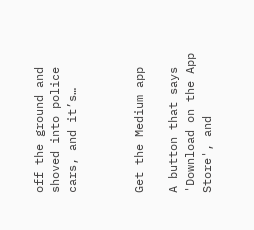off the ground and shoved into police cars, and it’s…



Get the Medium app

A button that says 'Download on the App Store', and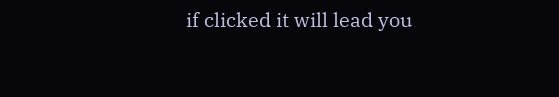if clicked it will lead you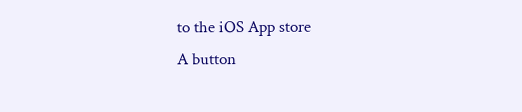to the iOS App store
A button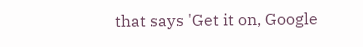that says 'Get it on, Google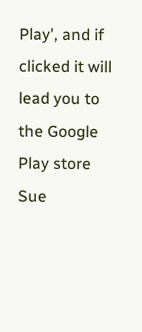Play', and if clicked it will lead you to the Google Play store
Sue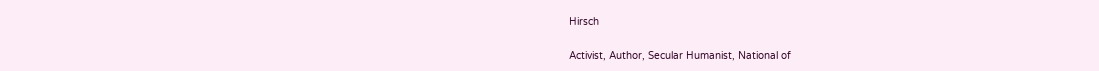Hirsch

Activist, Author, Secular Humanist, National of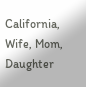California, Wife, Mom, Daughter